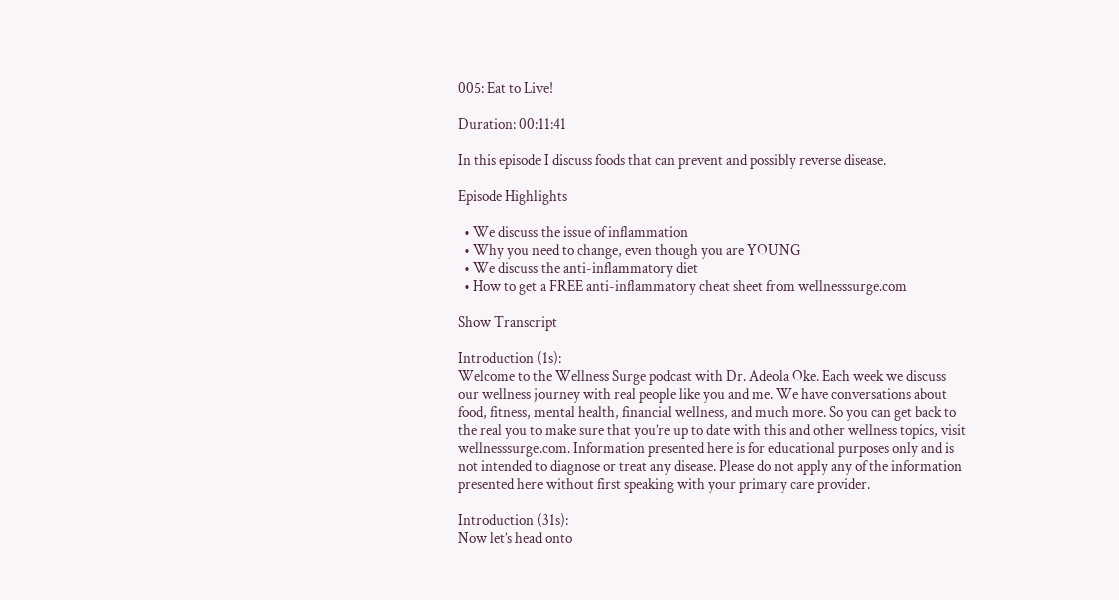005: Eat to Live!

Duration: 00:11:41

In this episode I discuss foods that can prevent and possibly reverse disease.

Episode Highlights

  • We discuss the issue of inflammation
  • Why you need to change, even though you are YOUNG
  • We discuss the anti-inflammatory diet
  • How to get a FREE anti-inflammatory cheat sheet from wellnesssurge.com

Show Transcript

Introduction (1s):
Welcome to the Wellness Surge podcast with Dr. Adeola Oke. Each week we discuss our wellness journey with real people like you and me. We have conversations about food, fitness, mental health, financial wellness, and much more. So you can get back to the real you to make sure that you’re up to date with this and other wellness topics, visit wellnesssurge.com. Information presented here is for educational purposes only and is not intended to diagnose or treat any disease. Please do not apply any of the information presented here without first speaking with your primary care provider.

Introduction (31s):
Now let’s head onto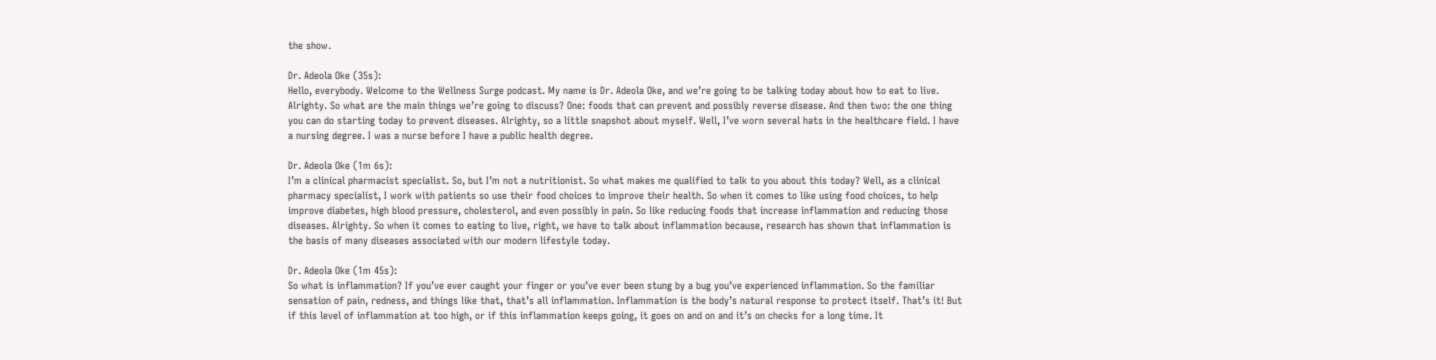the show.

Dr. Adeola Oke (35s):
Hello, everybody. Welcome to the Wellness Surge podcast. My name is Dr. Adeola Oke, and we’re going to be talking today about how to eat to live. Alrighty. So what are the main things we’re going to discuss? One: foods that can prevent and possibly reverse disease. And then two: the one thing you can do starting today to prevent diseases. Alrighty, so a little snapshot about myself. Well, I’ve worn several hats in the healthcare field. I have a nursing degree. I was a nurse before I have a public health degree.

Dr. Adeola Oke (1m 6s):
I’m a clinical pharmacist specialist. So, but I’m not a nutritionist. So what makes me qualified to talk to you about this today? Well, as a clinical pharmacy specialist, I work with patients so use their food choices to improve their health. So when it comes to like using food choices, to help improve diabetes, high blood pressure, cholesterol, and even possibly in pain. So like reducing foods that increase inflammation and reducing those diseases. Alrighty. So when it comes to eating to live, right, we have to talk about inflammation because, research has shown that inflammation is the basis of many diseases associated with our modern lifestyle today.

Dr. Adeola Oke (1m 45s):
So what is inflammation? If you’ve ever caught your finger or you’ve ever been stung by a bug you’ve experienced inflammation. So the familiar sensation of pain, redness, and things like that, that’s all inflammation. Inflammation is the body’s natural response to protect itself. That’s it! But if this level of inflammation at too high, or if this inflammation keeps going, it goes on and on and it’s on checks for a long time. It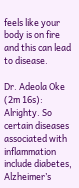feels like your body is on fire and this can lead to disease.

Dr. Adeola Oke (2m 16s):
Alrighty. So certain diseases associated with inflammation include diabetes, Alzheimer’s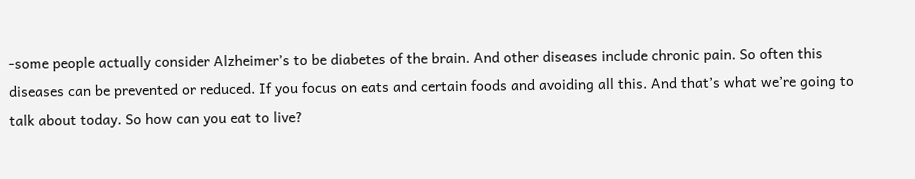-some people actually consider Alzheimer’s to be diabetes of the brain. And other diseases include chronic pain. So often this diseases can be prevented or reduced. If you focus on eats and certain foods and avoiding all this. And that’s what we’re going to talk about today. So how can you eat to live?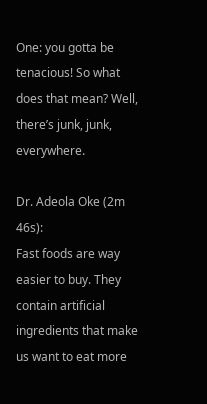One: you gotta be tenacious! So what does that mean? Well, there’s junk, junk, everywhere.

Dr. Adeola Oke (2m 46s):
Fast foods are way easier to buy. They contain artificial ingredients that make us want to eat more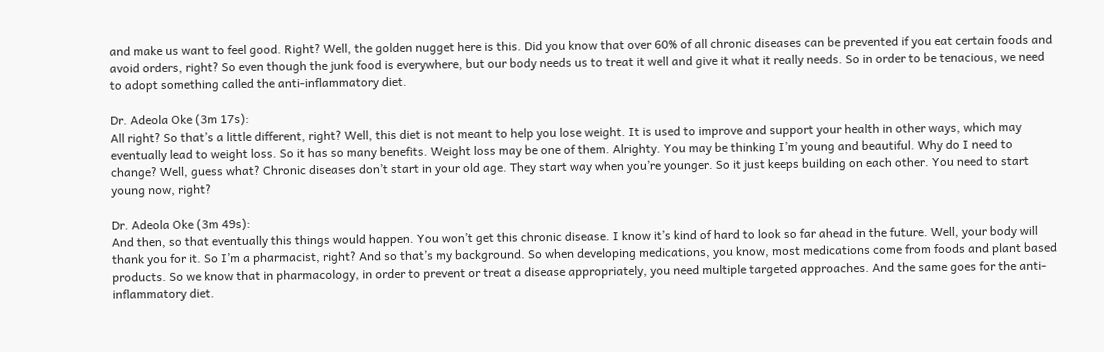and make us want to feel good. Right? Well, the golden nugget here is this. Did you know that over 60% of all chronic diseases can be prevented if you eat certain foods and avoid orders, right? So even though the junk food is everywhere, but our body needs us to treat it well and give it what it really needs. So in order to be tenacious, we need to adopt something called the anti-inflammatory diet.

Dr. Adeola Oke (3m 17s):
All right? So that’s a little different, right? Well, this diet is not meant to help you lose weight. It is used to improve and support your health in other ways, which may eventually lead to weight loss. So it has so many benefits. Weight loss may be one of them. Alrighty. You may be thinking I’m young and beautiful. Why do I need to change? Well, guess what? Chronic diseases don’t start in your old age. They start way when you’re younger. So it just keeps building on each other. You need to start young now, right?

Dr. Adeola Oke (3m 49s):
And then, so that eventually this things would happen. You won’t get this chronic disease. I know it’s kind of hard to look so far ahead in the future. Well, your body will thank you for it. So I’m a pharmacist, right? And so that’s my background. So when developing medications, you know, most medications come from foods and plant based products. So we know that in pharmacology, in order to prevent or treat a disease appropriately, you need multiple targeted approaches. And the same goes for the anti-inflammatory diet.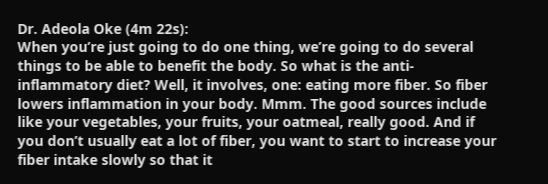Dr. Adeola Oke (4m 22s):
When you’re just going to do one thing, we’re going to do several things to be able to benefit the body. So what is the anti-inflammatory diet? Well, it involves, one: eating more fiber. So fiber lowers inflammation in your body. Mmm. The good sources include like your vegetables, your fruits, your oatmeal, really good. And if you don’t usually eat a lot of fiber, you want to start to increase your fiber intake slowly so that it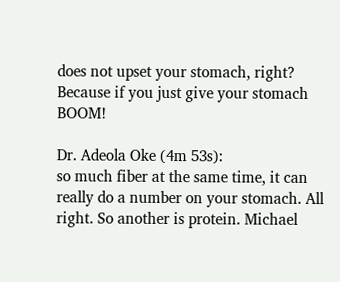does not upset your stomach, right? Because if you just give your stomach BOOM!

Dr. Adeola Oke (4m 53s):
so much fiber at the same time, it can really do a number on your stomach. All right. So another is protein. Michael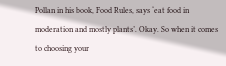Pollan in his book, Food Rules, says ‘eat food in moderation and mostly plants’. Okay. So when it comes to choosing your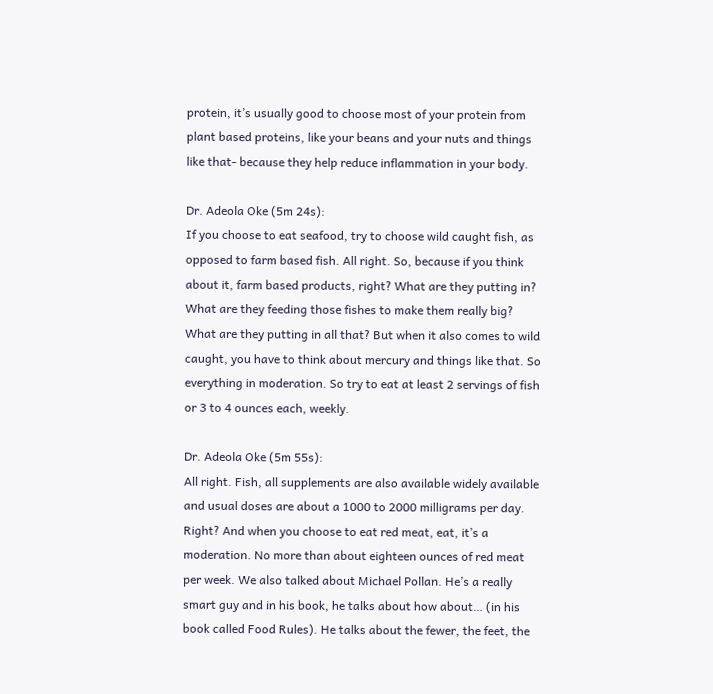protein, it’s usually good to choose most of your protein from plant based proteins, like your beans and your nuts and things like that- because they help reduce inflammation in your body.

Dr. Adeola Oke (5m 24s):
If you choose to eat seafood, try to choose wild caught fish, as opposed to farm based fish. All right. So, because if you think about it, farm based products, right? What are they putting in? What are they feeding those fishes to make them really big? What are they putting in all that? But when it also comes to wild caught, you have to think about mercury and things like that. So everything in moderation. So try to eat at least 2 servings of fish or 3 to 4 ounces each, weekly.

Dr. Adeola Oke (5m 55s):
All right. Fish, all supplements are also available widely available and usual doses are about a 1000 to 2000 milligrams per day. Right? And when you choose to eat red meat, eat, it’s a moderation. No more than about eighteen ounces of red meat per week. We also talked about Michael Pollan. He’s a really smart guy and in his book, he talks about how about… (in his book called Food Rules). He talks about the fewer, the feet, the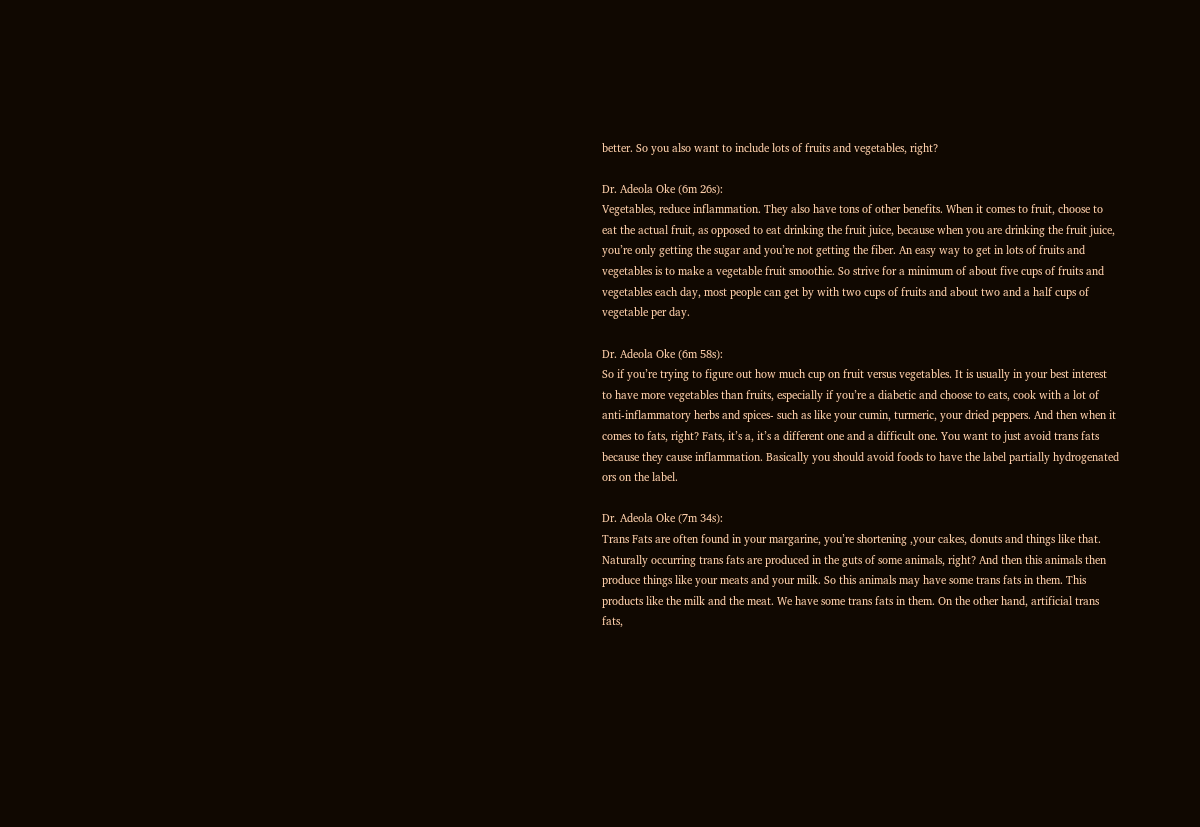better. So you also want to include lots of fruits and vegetables, right?

Dr. Adeola Oke (6m 26s):
Vegetables, reduce inflammation. They also have tons of other benefits. When it comes to fruit, choose to eat the actual fruit, as opposed to eat drinking the fruit juice, because when you are drinking the fruit juice, you’re only getting the sugar and you’re not getting the fiber. An easy way to get in lots of fruits and vegetables is to make a vegetable fruit smoothie. So strive for a minimum of about five cups of fruits and vegetables each day, most people can get by with two cups of fruits and about two and a half cups of vegetable per day.

Dr. Adeola Oke (6m 58s):
So if you’re trying to figure out how much cup on fruit versus vegetables. It is usually in your best interest to have more vegetables than fruits, especially if you’re a diabetic and choose to eats, cook with a lot of anti-inflammatory herbs and spices- such as like your cumin, turmeric, your dried peppers. And then when it comes to fats, right? Fats, it’s a, it’s a different one and a difficult one. You want to just avoid trans fats because they cause inflammation. Basically you should avoid foods to have the label partially hydrogenated ors on the label.

Dr. Adeola Oke (7m 34s):
Trans Fats are often found in your margarine, you’re shortening ,your cakes, donuts and things like that. Naturally occurring trans fats are produced in the guts of some animals, right? And then this animals then produce things like your meats and your milk. So this animals may have some trans fats in them. This products like the milk and the meat. We have some trans fats in them. On the other hand, artificial trans fats,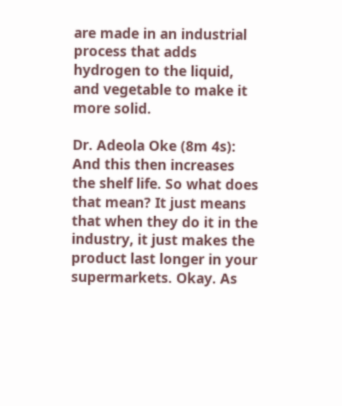are made in an industrial process that adds hydrogen to the liquid, and vegetable to make it more solid.

Dr. Adeola Oke (8m 4s):
And this then increases the shelf life. So what does that mean? It just means that when they do it in the industry, it just makes the product last longer in your supermarkets. Okay. As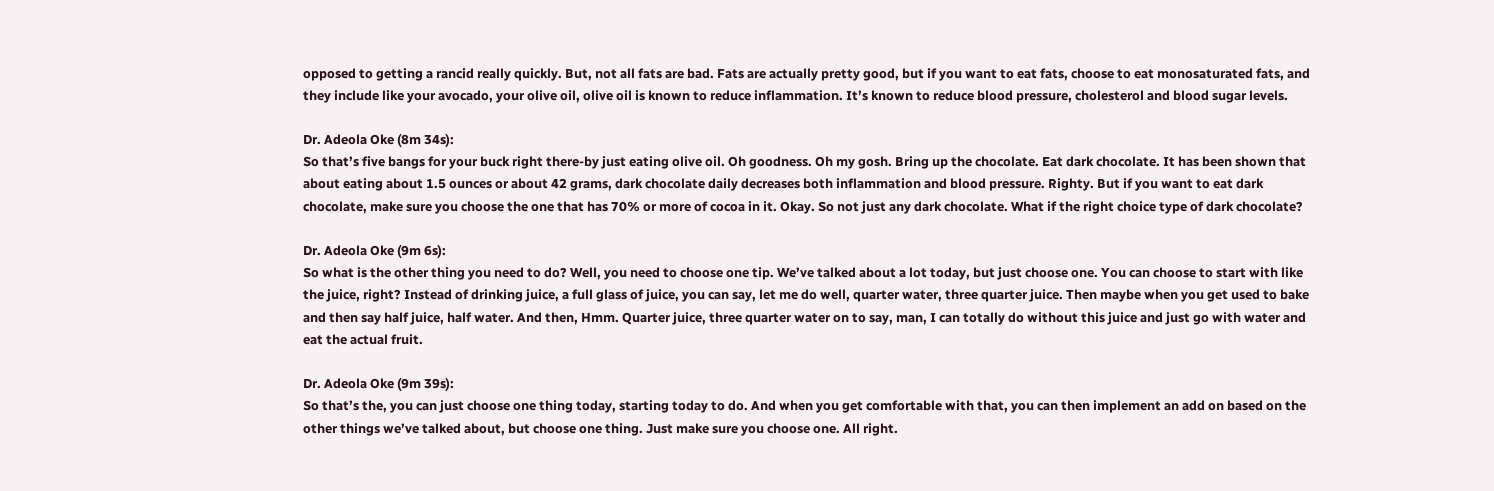opposed to getting a rancid really quickly. But, not all fats are bad. Fats are actually pretty good, but if you want to eat fats, choose to eat monosaturated fats, and they include like your avocado, your olive oil, olive oil is known to reduce inflammation. It’s known to reduce blood pressure, cholesterol and blood sugar levels.

Dr. Adeola Oke (8m 34s):
So that’s five bangs for your buck right there-by just eating olive oil. Oh goodness. Oh my gosh. Bring up the chocolate. Eat dark chocolate. It has been shown that about eating about 1.5 ounces or about 42 grams, dark chocolate daily decreases both inflammation and blood pressure. Righty. But if you want to eat dark chocolate, make sure you choose the one that has 70% or more of cocoa in it. Okay. So not just any dark chocolate. What if the right choice type of dark chocolate?

Dr. Adeola Oke (9m 6s):
So what is the other thing you need to do? Well, you need to choose one tip. We’ve talked about a lot today, but just choose one. You can choose to start with like the juice, right? Instead of drinking juice, a full glass of juice, you can say, let me do well, quarter water, three quarter juice. Then maybe when you get used to bake and then say half juice, half water. And then, Hmm. Quarter juice, three quarter water on to say, man, I can totally do without this juice and just go with water and eat the actual fruit.

Dr. Adeola Oke (9m 39s):
So that’s the, you can just choose one thing today, starting today to do. And when you get comfortable with that, you can then implement an add on based on the other things we’ve talked about, but choose one thing. Just make sure you choose one. All right.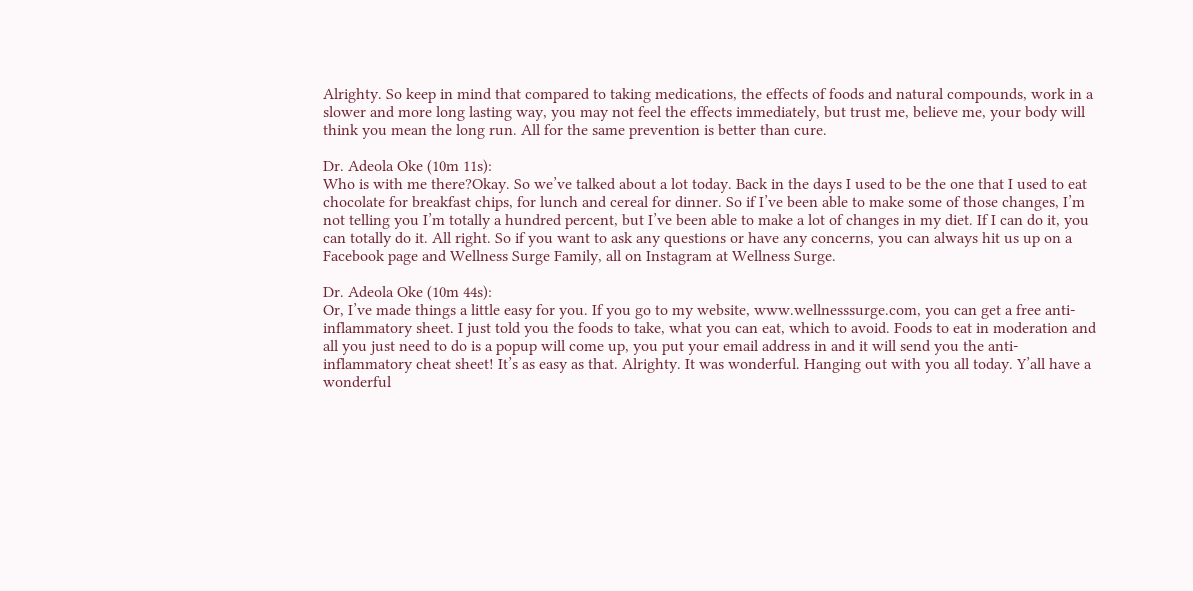Alrighty. So keep in mind that compared to taking medications, the effects of foods and natural compounds, work in a slower and more long lasting way, you may not feel the effects immediately, but trust me, believe me, your body will think you mean the long run. All for the same prevention is better than cure.

Dr. Adeola Oke (10m 11s):
Who is with me there?Okay. So we’ve talked about a lot today. Back in the days I used to be the one that I used to eat chocolate for breakfast chips, for lunch and cereal for dinner. So if I’ve been able to make some of those changes, I’m not telling you I’m totally a hundred percent, but I’ve been able to make a lot of changes in my diet. If I can do it, you can totally do it. All right. So if you want to ask any questions or have any concerns, you can always hit us up on a Facebook page and Wellness Surge Family, all on Instagram at Wellness Surge.

Dr. Adeola Oke (10m 44s):
Or, I’ve made things a little easy for you. If you go to my website, www.wellnesssurge.com, you can get a free anti-inflammatory sheet. I just told you the foods to take, what you can eat, which to avoid. Foods to eat in moderation and all you just need to do is a popup will come up, you put your email address in and it will send you the anti- inflammatory cheat sheet! It’s as easy as that. Alrighty. It was wonderful. Hanging out with you all today. Y’all have a wonderful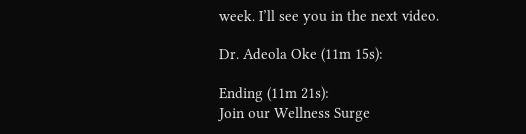week. I’ll see you in the next video.

Dr. Adeola Oke (11m 15s):

Ending (11m 21s):
Join our Wellness Surge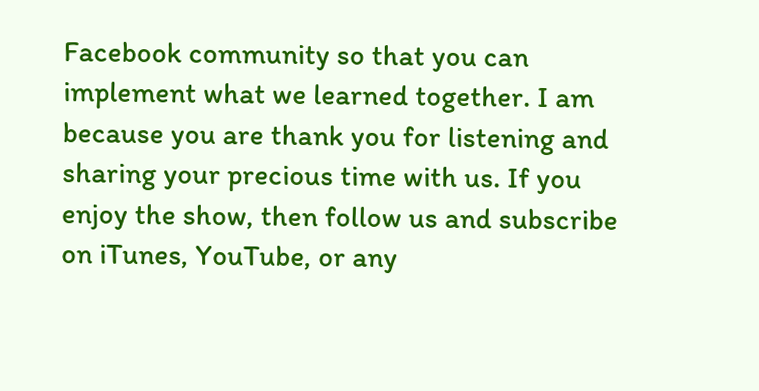Facebook community so that you can implement what we learned together. I am because you are thank you for listening and sharing your precious time with us. If you enjoy the show, then follow us and subscribe on iTunes, YouTube, or any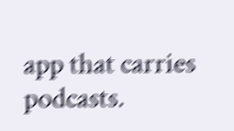app that carries podcasts.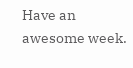Have an awesome week.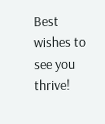Best wishes to see you thrive!